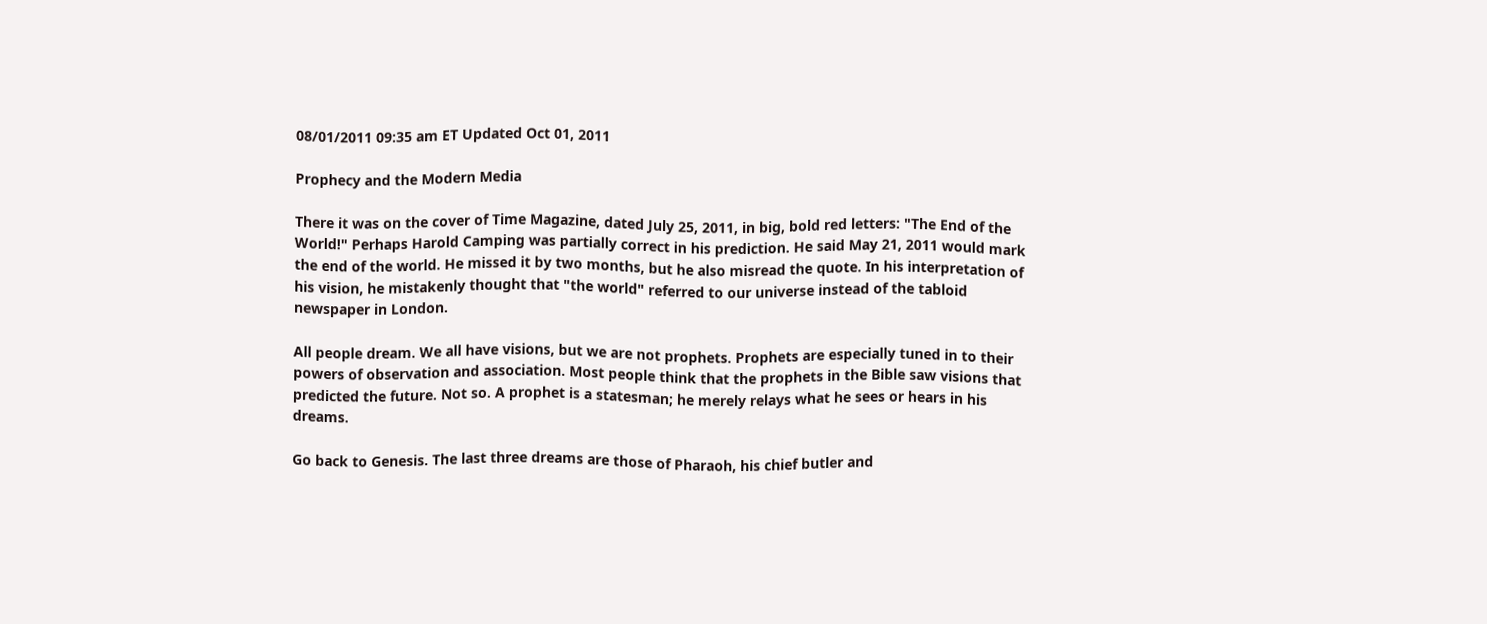08/01/2011 09:35 am ET Updated Oct 01, 2011

Prophecy and the Modern Media

There it was on the cover of Time Magazine, dated July 25, 2011, in big, bold red letters: "The End of the World!" Perhaps Harold Camping was partially correct in his prediction. He said May 21, 2011 would mark the end of the world. He missed it by two months, but he also misread the quote. In his interpretation of his vision, he mistakenly thought that "the world" referred to our universe instead of the tabloid newspaper in London.

All people dream. We all have visions, but we are not prophets. Prophets are especially tuned in to their powers of observation and association. Most people think that the prophets in the Bible saw visions that predicted the future. Not so. A prophet is a statesman; he merely relays what he sees or hears in his dreams.

Go back to Genesis. The last three dreams are those of Pharaoh, his chief butler and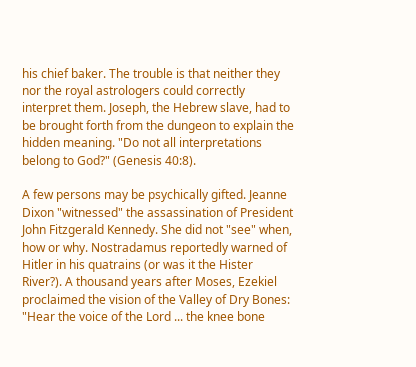his chief baker. The trouble is that neither they nor the royal astrologers could correctly interpret them. Joseph, the Hebrew slave, had to be brought forth from the dungeon to explain the hidden meaning. "Do not all interpretations belong to God?" (Genesis 40:8).

A few persons may be psychically gifted. Jeanne Dixon "witnessed" the assassination of President John Fitzgerald Kennedy. She did not "see" when, how or why. Nostradamus reportedly warned of Hitler in his quatrains (or was it the Hister River?). A thousand years after Moses, Ezekiel proclaimed the vision of the Valley of Dry Bones: "Hear the voice of the Lord ... the knee bone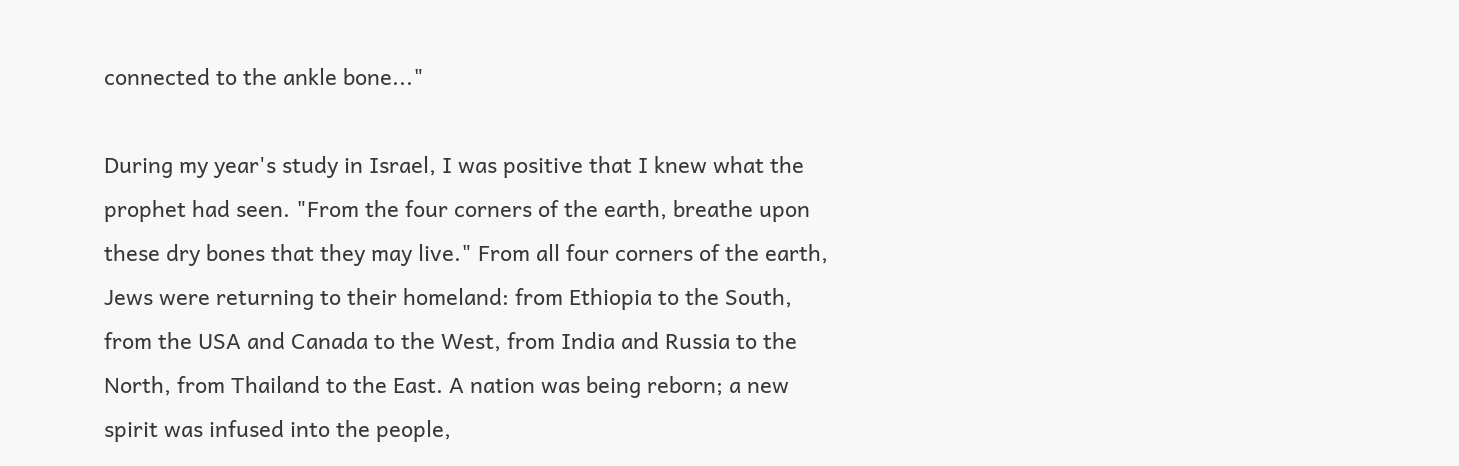connected to the ankle bone..."

During my year's study in Israel, I was positive that I knew what the prophet had seen. "From the four corners of the earth, breathe upon these dry bones that they may live." From all four corners of the earth, Jews were returning to their homeland: from Ethiopia to the South, from the USA and Canada to the West, from India and Russia to the North, from Thailand to the East. A nation was being reborn; a new spirit was infused into the people,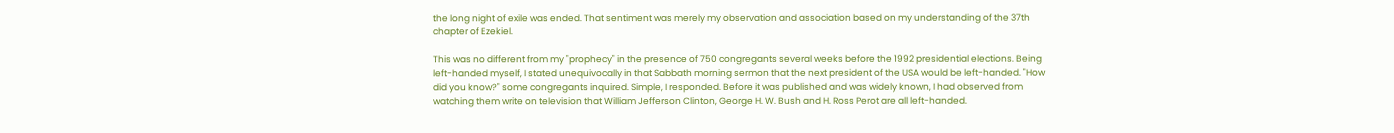the long night of exile was ended. That sentiment was merely my observation and association based on my understanding of the 37th chapter of Ezekiel.

This was no different from my "prophecy" in the presence of 750 congregants several weeks before the 1992 presidential elections. Being left-handed myself, I stated unequivocally in that Sabbath morning sermon that the next president of the USA would be left-handed. "How did you know?" some congregants inquired. Simple, I responded. Before it was published and was widely known, I had observed from watching them write on television that William Jefferson Clinton, George H. W. Bush and H. Ross Perot are all left-handed.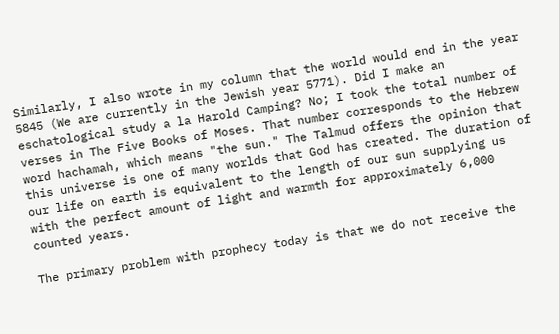Similarly, I also wrote in my column that the world would end in the year 5845 (We are currently in the Jewish year 5771). Did I make an eschatological study a la Harold Camping? No; I took the total number of verses in The Five Books of Moses. That number corresponds to the Hebrew word hachamah, which means "the sun." The Talmud offers the opinion that this universe is one of many worlds that God has created. The duration of our life on earth is equivalent to the length of our sun supplying us with the perfect amount of light and warmth for approximately 6,000 counted years.

The primary problem with prophecy today is that we do not receive the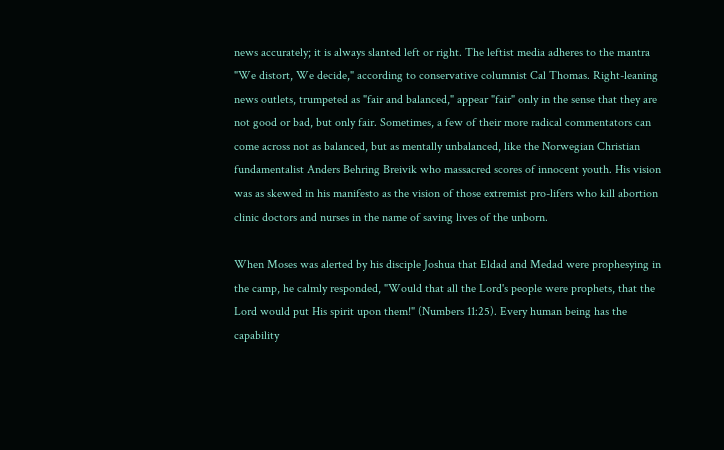news accurately; it is always slanted left or right. The leftist media adheres to the mantra "We distort, We decide," according to conservative columnist Cal Thomas. Right-leaning news outlets, trumpeted as "fair and balanced," appear "fair" only in the sense that they are not good or bad, but only fair. Sometimes, a few of their more radical commentators can come across not as balanced, but as mentally unbalanced, like the Norwegian Christian fundamentalist Anders Behring Breivik who massacred scores of innocent youth. His vision was as skewed in his manifesto as the vision of those extremist pro-lifers who kill abortion clinic doctors and nurses in the name of saving lives of the unborn.

When Moses was alerted by his disciple Joshua that Eldad and Medad were prophesying in the camp, he calmly responded, "Would that all the Lord's people were prophets, that the Lord would put His spirit upon them!" (Numbers 11:25). Every human being has the capability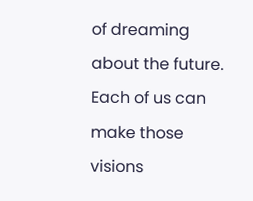of dreaming about the future. Each of us can make those visions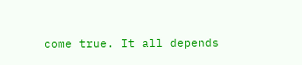come true. It all depends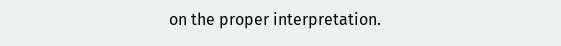on the proper interpretation.